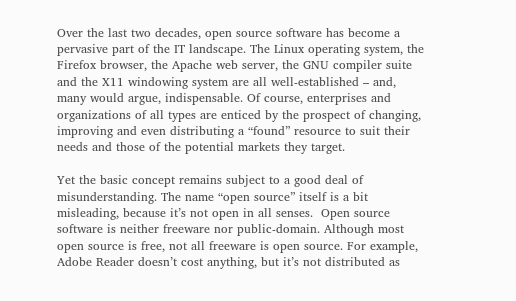Over the last two decades, open source software has become a pervasive part of the IT landscape. The Linux operating system, the Firefox browser, the Apache web server, the GNU compiler suite and the X11 windowing system are all well-established – and, many would argue, indispensable. Of course, enterprises and organizations of all types are enticed by the prospect of changing, improving and even distributing a “found” resource to suit their needs and those of the potential markets they target.

Yet the basic concept remains subject to a good deal of misunderstanding. The name “open source” itself is a bit misleading, because it’s not open in all senses.  Open source software is neither freeware nor public-domain. Although most open source is free, not all freeware is open source. For example, Adobe Reader doesn’t cost anything, but it’s not distributed as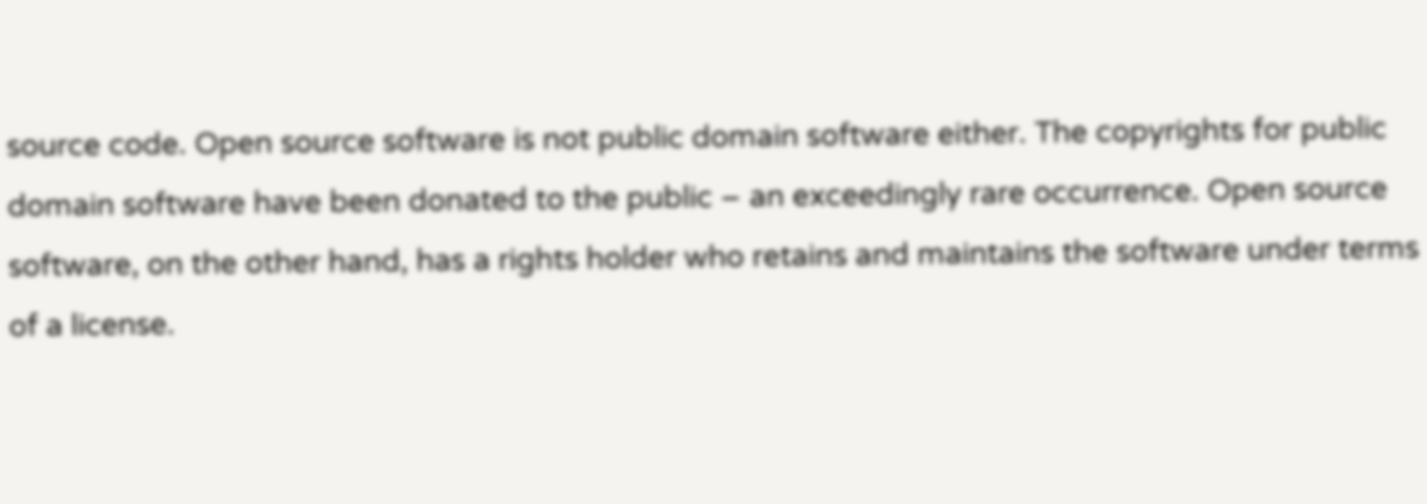source code. Open source software is not public domain software either. The copyrights for public domain software have been donated to the public – an exceedingly rare occurrence. Open source software, on the other hand, has a rights holder who retains and maintains the software under terms of a license.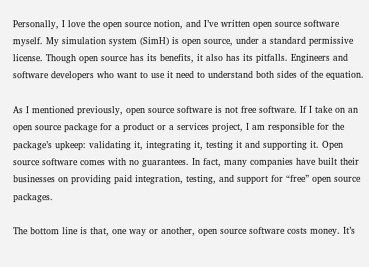Personally, I love the open source notion, and I’ve written open source software myself. My simulation system (SimH) is open source, under a standard permissive license. Though open source has its benefits, it also has its pitfalls. Engineers and software developers who want to use it need to understand both sides of the equation.

As I mentioned previously, open source software is not free software. If I take on an open source package for a product or a services project, I am responsible for the package’s upkeep: validating it, integrating it, testing it and supporting it. Open source software comes with no guarantees. In fact, many companies have built their businesses on providing paid integration, testing, and support for “free” open source packages.

The bottom line is that, one way or another, open source software costs money. It’s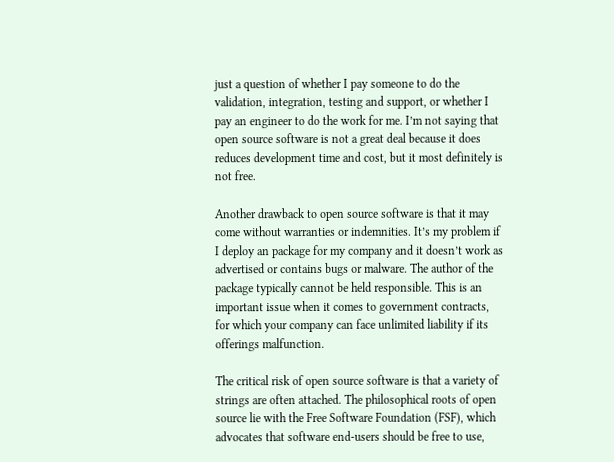just a question of whether I pay someone to do the validation, integration, testing and support, or whether I pay an engineer to do the work for me. I’m not saying that open source software is not a great deal because it does reduces development time and cost, but it most definitely is not free.

Another drawback to open source software is that it may come without warranties or indemnities. It’s my problem if I deploy an package for my company and it doesn’t work as advertised or contains bugs or malware. The author of the package typically cannot be held responsible. This is an important issue when it comes to government contracts, for which your company can face unlimited liability if its offerings malfunction.

The critical risk of open source software is that a variety of strings are often attached. The philosophical roots of open source lie with the Free Software Foundation (FSF), which advocates that software end-users should be free to use,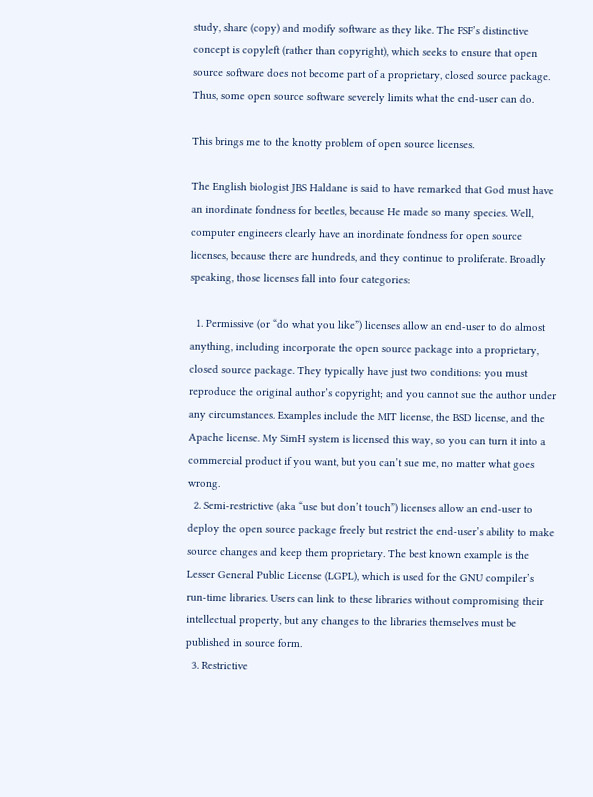study, share (copy) and modify software as they like. The FSF’s distinctive concept is copyleft (rather than copyright), which seeks to ensure that open source software does not become part of a proprietary, closed source package. Thus, some open source software severely limits what the end-user can do.

This brings me to the knotty problem of open source licenses.

The English biologist JBS Haldane is said to have remarked that God must have an inordinate fondness for beetles, because He made so many species. Well, computer engineers clearly have an inordinate fondness for open source licenses, because there are hundreds, and they continue to proliferate. Broadly speaking, those licenses fall into four categories:

  1. Permissive (or “do what you like”) licenses allow an end-user to do almost anything, including incorporate the open source package into a proprietary, closed source package. They typically have just two conditions: you must reproduce the original author’s copyright; and you cannot sue the author under any circumstances. Examples include the MIT license, the BSD license, and the Apache license. My SimH system is licensed this way, so you can turn it into a commercial product if you want, but you can’t sue me, no matter what goes wrong.
  2. Semi-restrictive (aka “use but don’t touch”) licenses allow an end-user to deploy the open source package freely but restrict the end-user’s ability to make source changes and keep them proprietary. The best known example is the Lesser General Public License (LGPL), which is used for the GNU compiler’s run-time libraries. Users can link to these libraries without compromising their intellectual property, but any changes to the libraries themselves must be published in source form.
  3. Restrictive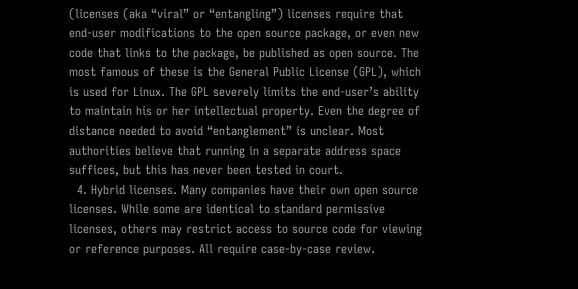(licenses (aka “viral” or “entangling”) licenses require that end-user modifications to the open source package, or even new code that links to the package, be published as open source. The most famous of these is the General Public License (GPL), which is used for Linux. The GPL severely limits the end-user’s ability to maintain his or her intellectual property. Even the degree of distance needed to avoid “entanglement” is unclear. Most authorities believe that running in a separate address space suffices, but this has never been tested in court.
  4. Hybrid licenses. Many companies have their own open source licenses. While some are identical to standard permissive licenses, others may restrict access to source code for viewing or reference purposes. All require case-by-case review.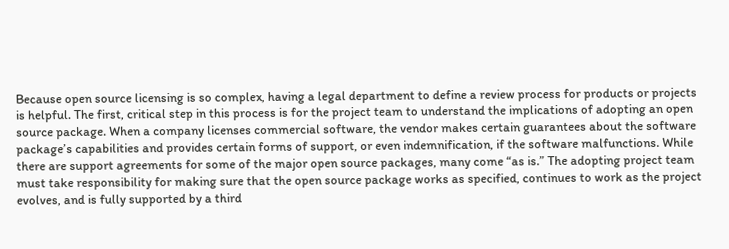Because open source licensing is so complex, having a legal department to define a review process for products or projects is helpful. The first, critical step in this process is for the project team to understand the implications of adopting an open source package. When a company licenses commercial software, the vendor makes certain guarantees about the software package’s capabilities and provides certain forms of support, or even indemnification, if the software malfunctions. While there are support agreements for some of the major open source packages, many come “as is.” The adopting project team must take responsibility for making sure that the open source package works as specified, continues to work as the project evolves, and is fully supported by a third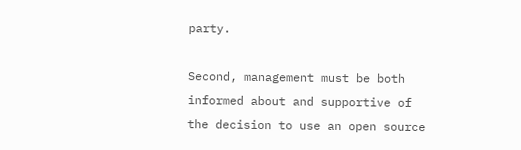party.

Second, management must be both informed about and supportive of the decision to use an open source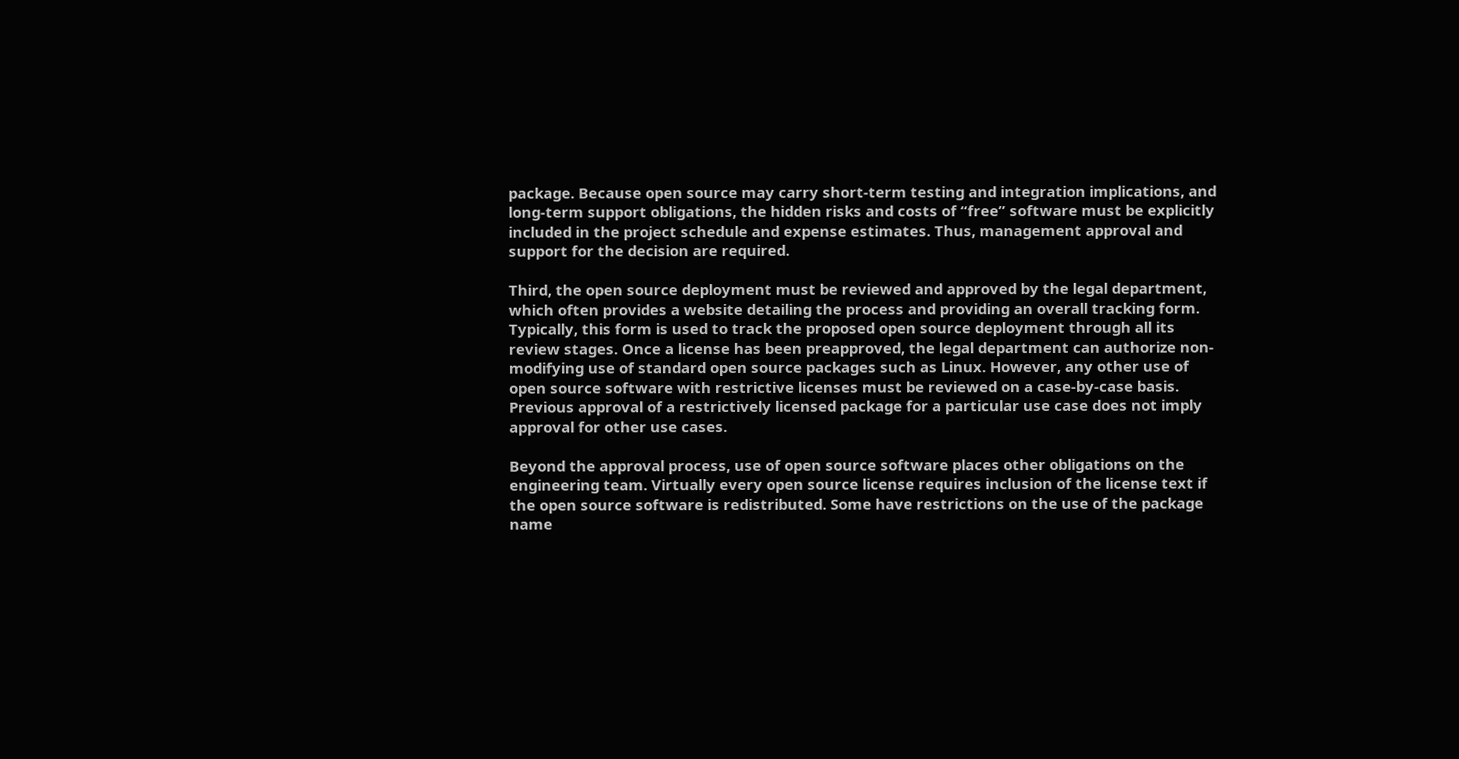package. Because open source may carry short-term testing and integration implications, and long-term support obligations, the hidden risks and costs of “free” software must be explicitly included in the project schedule and expense estimates. Thus, management approval and support for the decision are required.

Third, the open source deployment must be reviewed and approved by the legal department, which often provides a website detailing the process and providing an overall tracking form. Typically, this form is used to track the proposed open source deployment through all its review stages. Once a license has been preapproved, the legal department can authorize non-modifying use of standard open source packages such as Linux. However, any other use of open source software with restrictive licenses must be reviewed on a case-by-case basis. Previous approval of a restrictively licensed package for a particular use case does not imply approval for other use cases.

Beyond the approval process, use of open source software places other obligations on the engineering team. Virtually every open source license requires inclusion of the license text if the open source software is redistributed. Some have restrictions on the use of the package name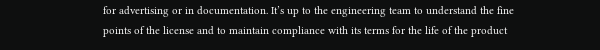for advertising or in documentation. It’s up to the engineering team to understand the fine points of the license and to maintain compliance with its terms for the life of the product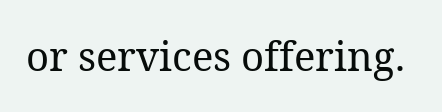or services offering.